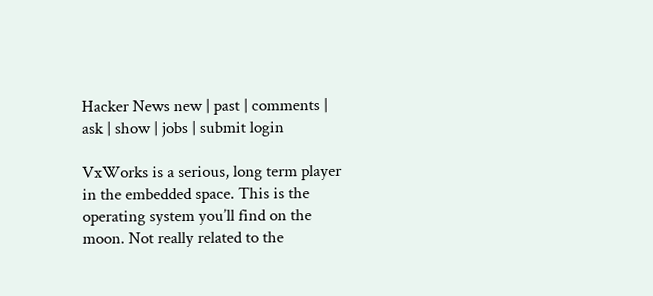Hacker News new | past | comments | ask | show | jobs | submit login

VxWorks is a serious, long term player in the embedded space. This is the operating system you’ll find on the moon. Not really related to the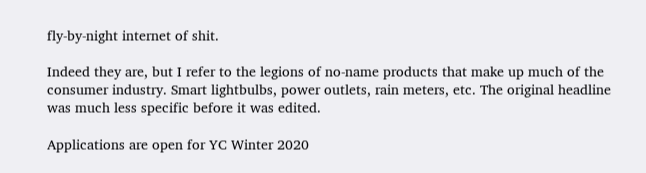fly-by-night internet of shit.

Indeed they are, but I refer to the legions of no-name products that make up much of the consumer industry. Smart lightbulbs, power outlets, rain meters, etc. The original headline was much less specific before it was edited.

Applications are open for YC Winter 2020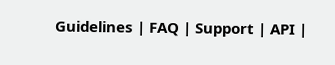Guidelines | FAQ | Support | API |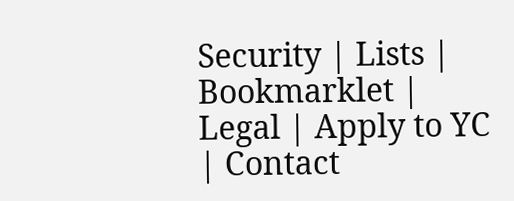Security | Lists | Bookmarklet | Legal | Apply to YC | Contact